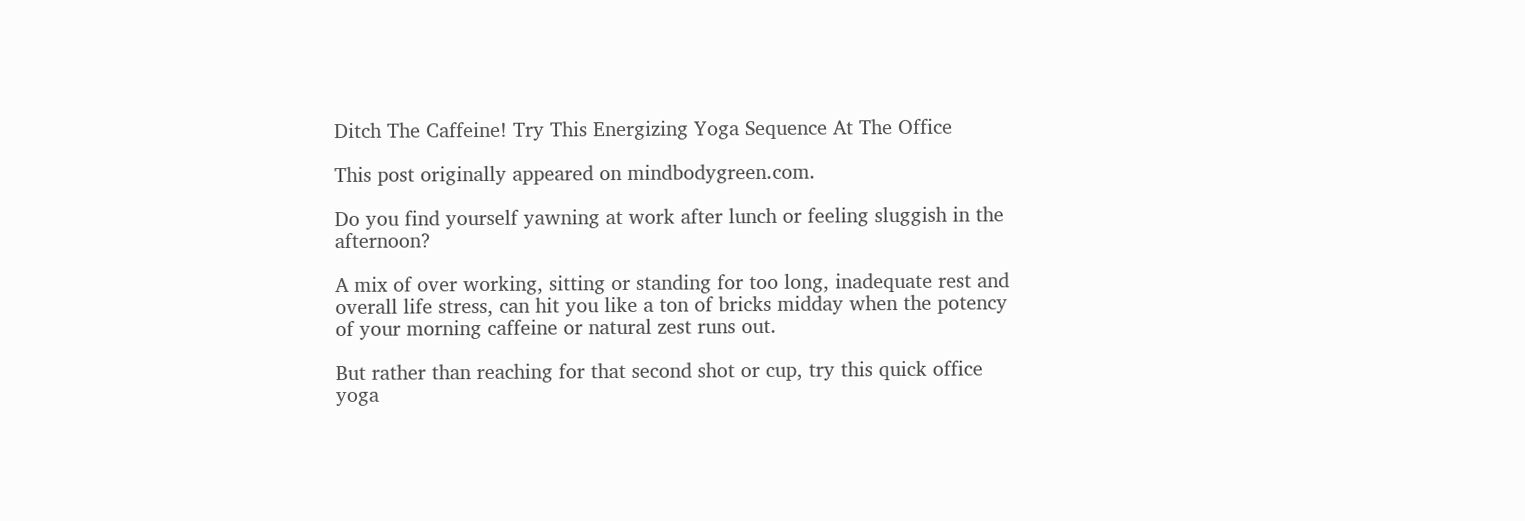Ditch The Caffeine! Try This Energizing Yoga Sequence At The Office

This post originally appeared on mindbodygreen.com.

Do you find yourself yawning at work after lunch or feeling sluggish in the afternoon?

A mix of over working, sitting or standing for too long, inadequate rest and overall life stress, can hit you like a ton of bricks midday when the potency of your morning caffeine or natural zest runs out.

But rather than reaching for that second shot or cup, try this quick office yoga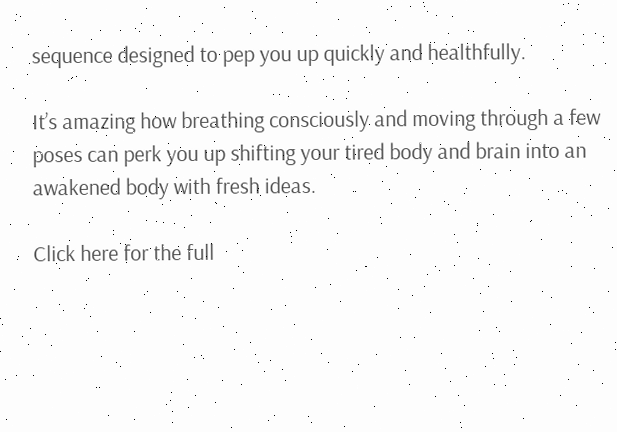sequence designed to pep you up quickly and healthfully.

It’s amazing how breathing consciously and moving through a few poses can perk you up shifting your tired body and brain into an awakened body with fresh ideas.

Click here for the full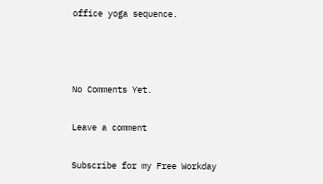office yoga sequence.



No Comments Yet.

Leave a comment

Subscribe for my Free Workday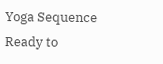Yoga Sequence
Ready to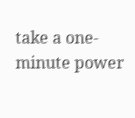take a one-minute power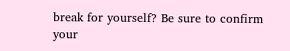break for yourself? Be sure to confirm your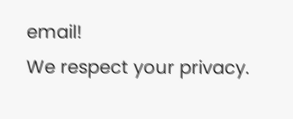email!
We respect your privacy.